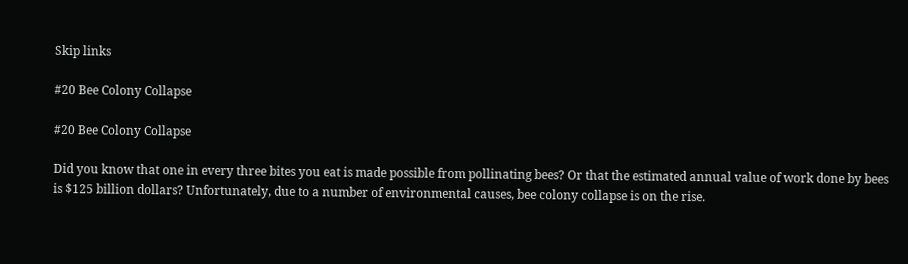Skip links

#20 Bee Colony Collapse

#20 Bee Colony Collapse

Did you know that one in every three bites you eat is made possible from pollinating bees? Or that the estimated annual value of work done by bees is $125 billion dollars? Unfortunately, due to a number of environmental causes, bee colony collapse is on the rise.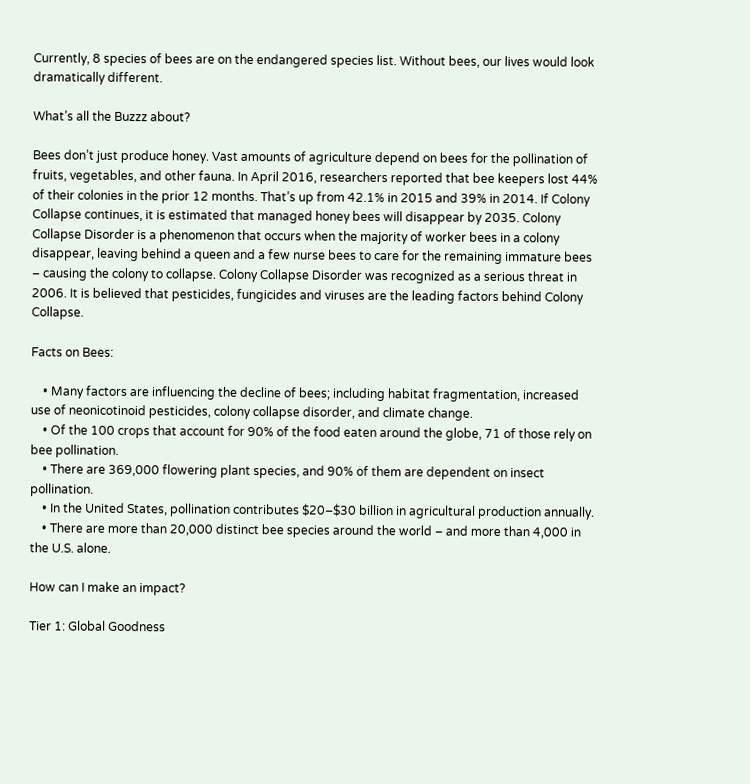Currently, 8 species of bees are on the endangered species list. Without bees, our lives would look dramatically different.

What’s all the Buzzz about?

Bees don’t just produce honey. Vast amounts of agriculture depend on bees for the pollination of fruits, vegetables, and other fauna. In April 2016, researchers reported that bee keepers lost 44% of their colonies in the prior 12 months. That’s up from 42.1% in 2015 and 39% in 2014. If Colony Collapse continues, it is estimated that managed honey bees will disappear by 2035. Colony Collapse Disorder is a phenomenon that occurs when the majority of worker bees in a colony disappear, leaving behind a queen and a few nurse bees to care for the remaining immature bees – causing the colony to collapse. Colony Collapse Disorder was recognized as a serious threat in 2006. It is believed that pesticides, fungicides and viruses are the leading factors behind Colony Collapse.

Facts on Bees:

    • Many factors are influencing the decline of bees; including habitat fragmentation, increased use of neonicotinoid pesticides, colony collapse disorder, and climate change.
    • Of the 100 crops that account for 90% of the food eaten around the globe, 71 of those rely on bee pollination.
    • There are 369,000 flowering plant species, and 90% of them are dependent on insect pollination.
    • In the United States, pollination contributes $20–$30 billion in agricultural production annually.
    • There are more than 20,000 distinct bee species around the world – and more than 4,000 in the U.S. alone.

How can I make an impact?

Tier 1: Global Goodness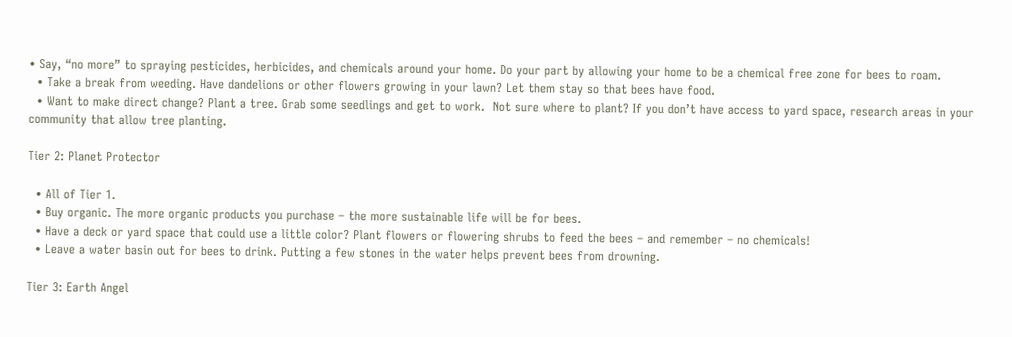• Say, “no more” to spraying pesticides, herbicides, and chemicals around your home. Do your part by allowing your home to be a chemical free zone for bees to roam.
  • Take a break from weeding. Have dandelions or other flowers growing in your lawn? Let them stay so that bees have food.
  • Want to make direct change? Plant a tree. Grab some seedlings and get to work.  Not sure where to plant? If you don’t have access to yard space, research areas in your community that allow tree planting.

Tier 2: Planet Protector

  • All of Tier 1.
  • Buy organic. The more organic products you purchase – the more sustainable life will be for bees.
  • Have a deck or yard space that could use a little color? Plant flowers or flowering shrubs to feed the bees – and remember – no chemicals!
  • Leave a water basin out for bees to drink. Putting a few stones in the water helps prevent bees from drowning.

Tier 3: Earth Angel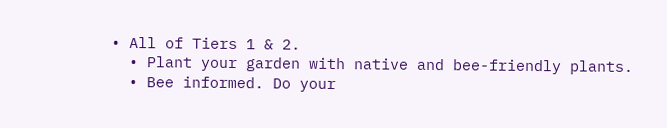• All of Tiers 1 & 2.
  • Plant your garden with native and bee-friendly plants.
  • Bee informed. Do your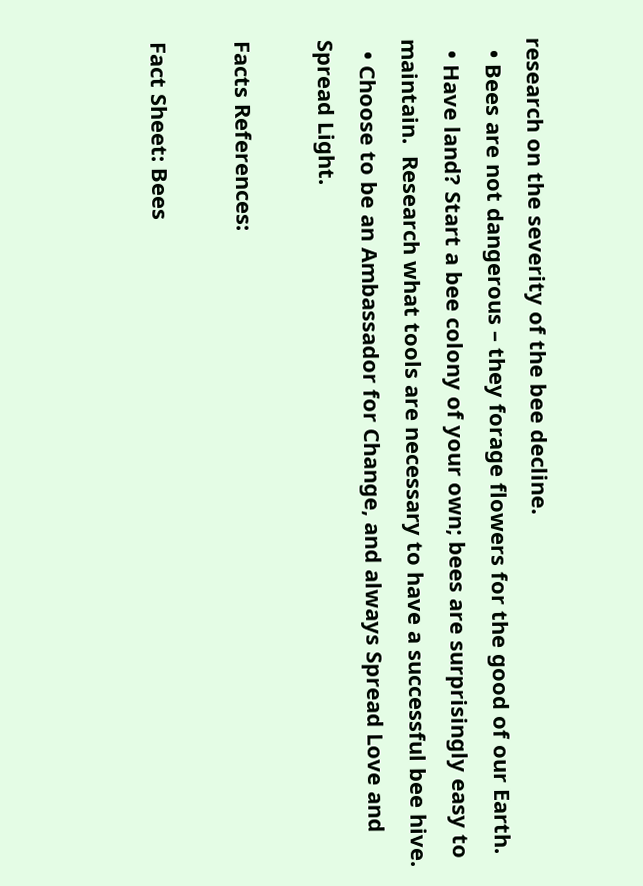research on the severity of the bee decline.
  • Bees are not dangerous – they forage flowers for the good of our Earth.
  • Have land? Start a bee colony of your own; bees are surprisingly easy to maintain.  Research what tools are necessary to have a successful bee hive.
  • Choose to be an Ambassador for Change, and always Spread Love and Spread Light.

Facts References:

Fact Sheet: Bees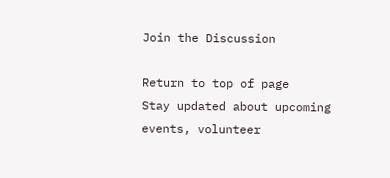Join the Discussion

Return to top of page
Stay updated about upcoming events, volunteer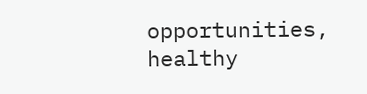opportunities, healthy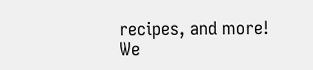recipes, and more!
We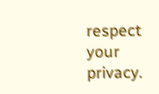respect your privacy.